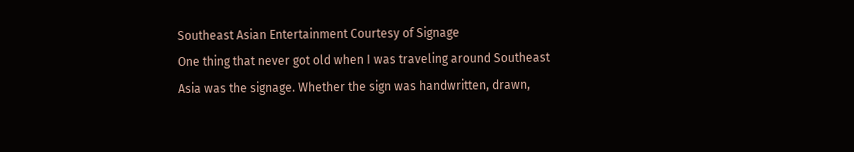Southeast Asian Entertainment Courtesy of Signage
One thing that never got old when I was traveling around Southeast Asia was the signage. Whether the sign was handwritten, drawn,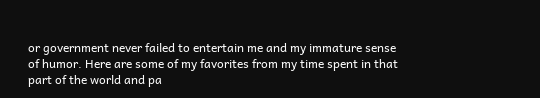or government never failed to entertain me and my immature sense of humor. Here are some of my favorites from my time spent in that part of the world and pa